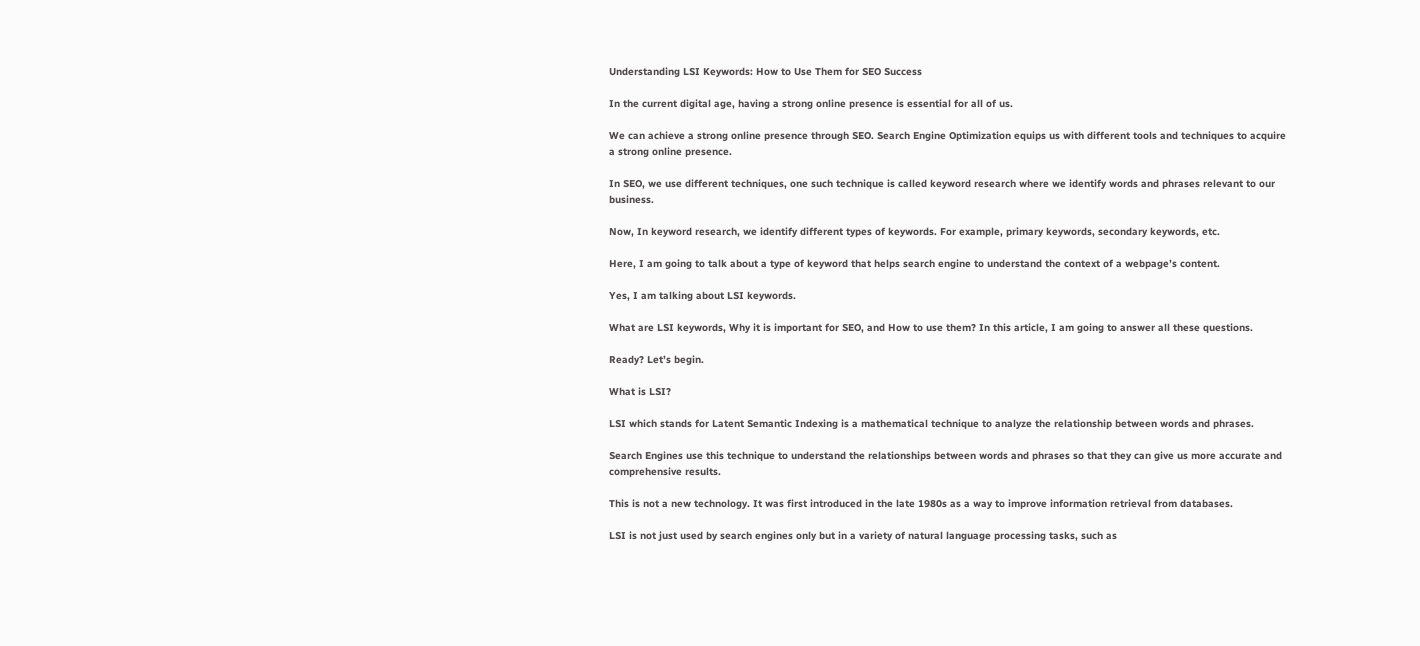Understanding LSI Keywords: How to Use Them for SEO Success

In the current digital age, having a strong online presence is essential for all of us.

We can achieve a strong online presence through SEO. Search Engine Optimization equips us with different tools and techniques to acquire a strong online presence.

In SEO, we use different techniques, one such technique is called keyword research where we identify words and phrases relevant to our business.

Now, In keyword research, we identify different types of keywords. For example, primary keywords, secondary keywords, etc.

Here, I am going to talk about a type of keyword that helps search engine to understand the context of a webpage’s content.

Yes, I am talking about LSI keywords.

What are LSI keywords, Why it is important for SEO, and How to use them? In this article, I am going to answer all these questions.

Ready? Let’s begin.

What is LSI?

LSI which stands for Latent Semantic Indexing is a mathematical technique to analyze the relationship between words and phrases.

Search Engines use this technique to understand the relationships between words and phrases so that they can give us more accurate and comprehensive results.

This is not a new technology. It was first introduced in the late 1980s as a way to improve information retrieval from databases.

LSI is not just used by search engines only but in a variety of natural language processing tasks, such as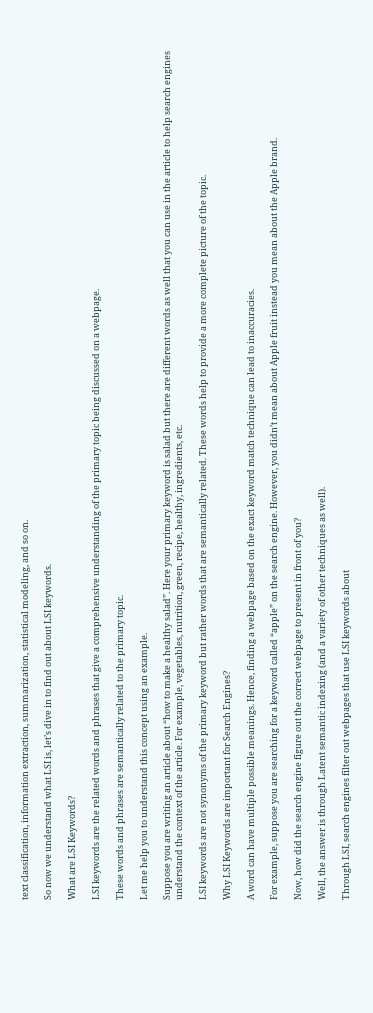text classification, information extraction, summarization, statistical modeling, and so on.

So now we understand what LSI is, let’s dive in to find out about LSI keywords.

What are LSI Keywords?

LSI keywords are the related words and phrases that give a comprehensive understanding of the primary topic being discussed on a webpage.

These words and phrases are semantically related to the primary topic.

Let me help you to understand this concept using an example.

Suppose you are writing an article about “how to make a healthy salad”. Here your primary keyword is salad but there are different words as well that you can use in the article to help search engines understand the context of the article. For example, vegetables, nutrition, green, recipe, healthy, ingredients, etc.

LSI keywords are not synonyms of the primary keyword but rather words that are semantically related. These words help to provide a more complete picture of the topic.

Why LSI Keywords are important for Search Engines?

A word can have multiple possible meanings. Hence, finding a webpage based on the exact keyword match technique can lead to inaccuracies.

For example, suppose you are searching for a keyword called “apple” on the search engine. However, you didn’t mean about Apple fruit instead you mean about the Apple brand.

Now, how did the search engine figure out the correct webpage to present in front of you?

Well, the answer is through Latent semantic indexing (and a variety of other techniques as well).

Through LSI, search engines filter out webpages that use LSI keywords about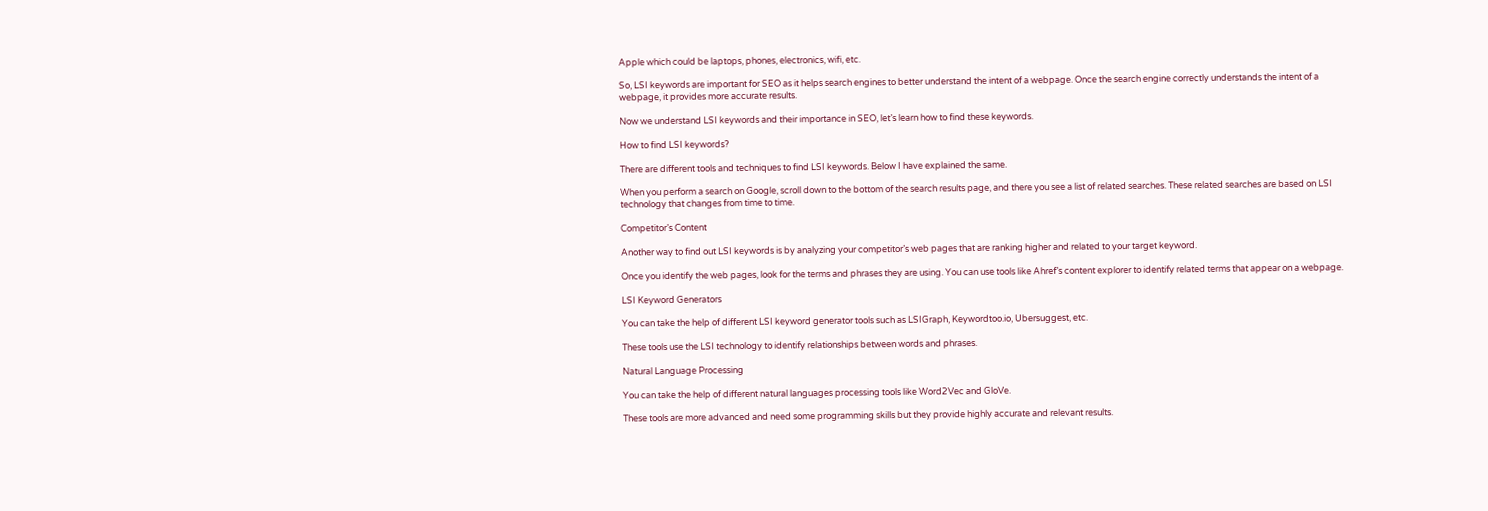Apple which could be laptops, phones, electronics, wifi, etc.

So, LSI keywords are important for SEO as it helps search engines to better understand the intent of a webpage. Once the search engine correctly understands the intent of a webpage, it provides more accurate results.

Now we understand LSI keywords and their importance in SEO, let’s learn how to find these keywords.

How to find LSI keywords?

There are different tools and techniques to find LSI keywords. Below I have explained the same.

When you perform a search on Google, scroll down to the bottom of the search results page, and there you see a list of related searches. These related searches are based on LSI technology that changes from time to time.

Competitor’s Content

Another way to find out LSI keywords is by analyzing your competitor’s web pages that are ranking higher and related to your target keyword.

Once you identify the web pages, look for the terms and phrases they are using. You can use tools like Ahref’s content explorer to identify related terms that appear on a webpage.

LSI Keyword Generators

You can take the help of different LSI keyword generator tools such as LSIGraph, Keywordtoo.io, Ubersuggest, etc.

These tools use the LSI technology to identify relationships between words and phrases.

Natural Language Processing

You can take the help of different natural languages processing tools like Word2Vec and GloVe.

These tools are more advanced and need some programming skills but they provide highly accurate and relevant results.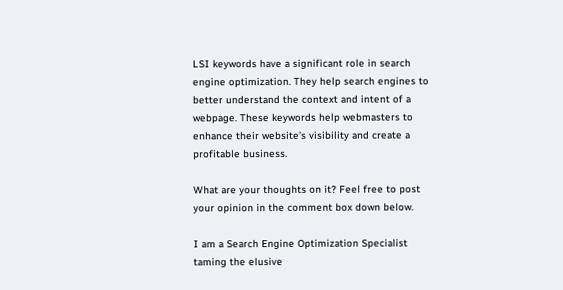LSI keywords have a significant role in search engine optimization. They help search engines to better understand the context and intent of a webpage. These keywords help webmasters to enhance their website’s visibility and create a profitable business.

What are your thoughts on it? Feel free to post your opinion in the comment box down below.

I am a Search Engine Optimization Specialist taming the elusive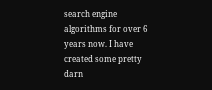search engine algorithms for over 6 years now. I have created some pretty darn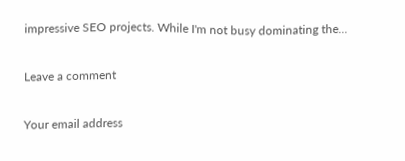impressive SEO projects. While I'm not busy dominating the...

Leave a comment

Your email address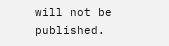will not be published.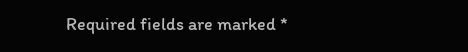Required fields are marked *